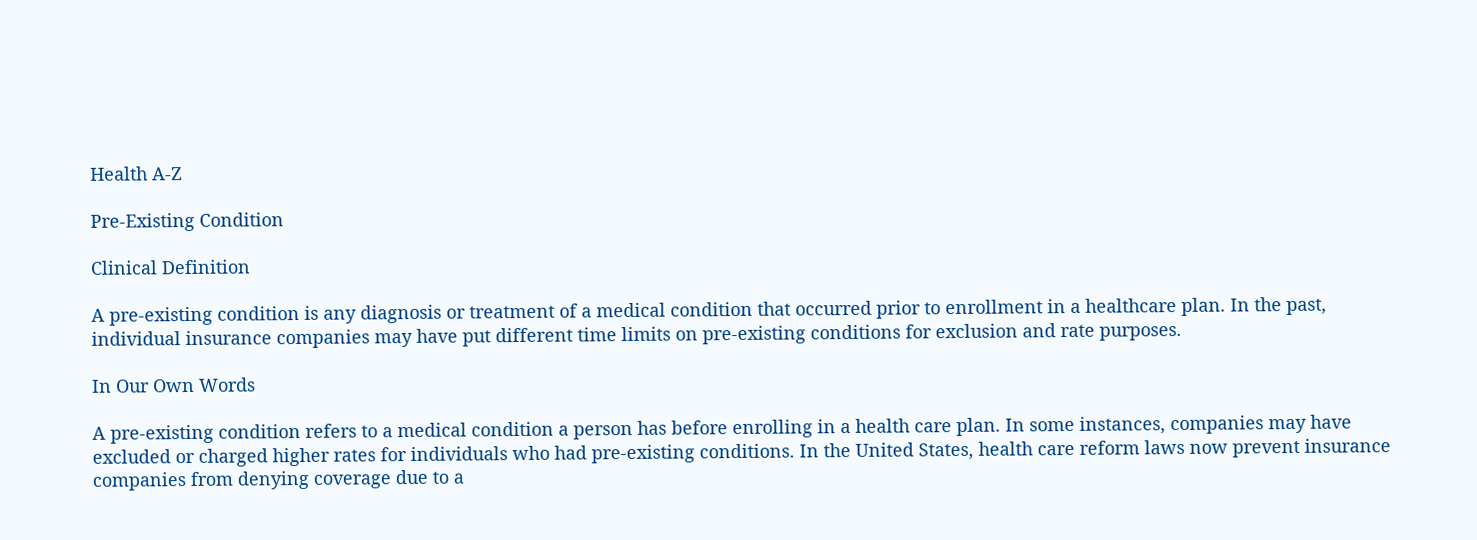Health A-Z

Pre-Existing Condition

Clinical Definition

A pre-existing condition is any diagnosis or treatment of a medical condition that occurred prior to enrollment in a healthcare plan. In the past, individual insurance companies may have put different time limits on pre-existing conditions for exclusion and rate purposes.

In Our Own Words

A pre-existing condition refers to a medical condition a person has before enrolling in a health care plan. In some instances, companies may have excluded or charged higher rates for individuals who had pre-existing conditions. In the United States, health care reform laws now prevent insurance companies from denying coverage due to a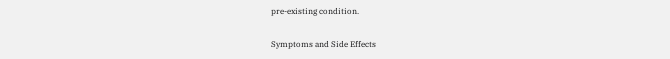pre-existing condition.

Symptoms and Side Effects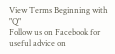View Terms Beginning with "Q"
Follow us on Facebook for useful advice on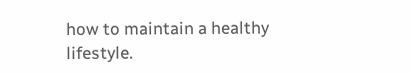how to maintain a healthy lifestyle.